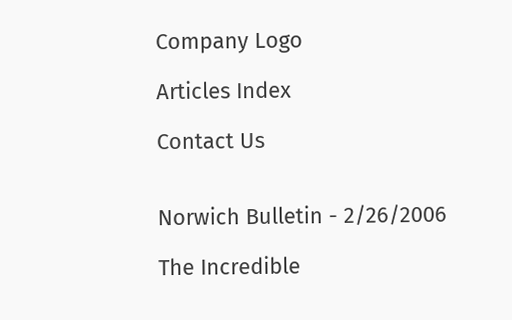Company Logo

Articles Index

Contact Us


Norwich Bulletin - 2/26/2006

The Incredible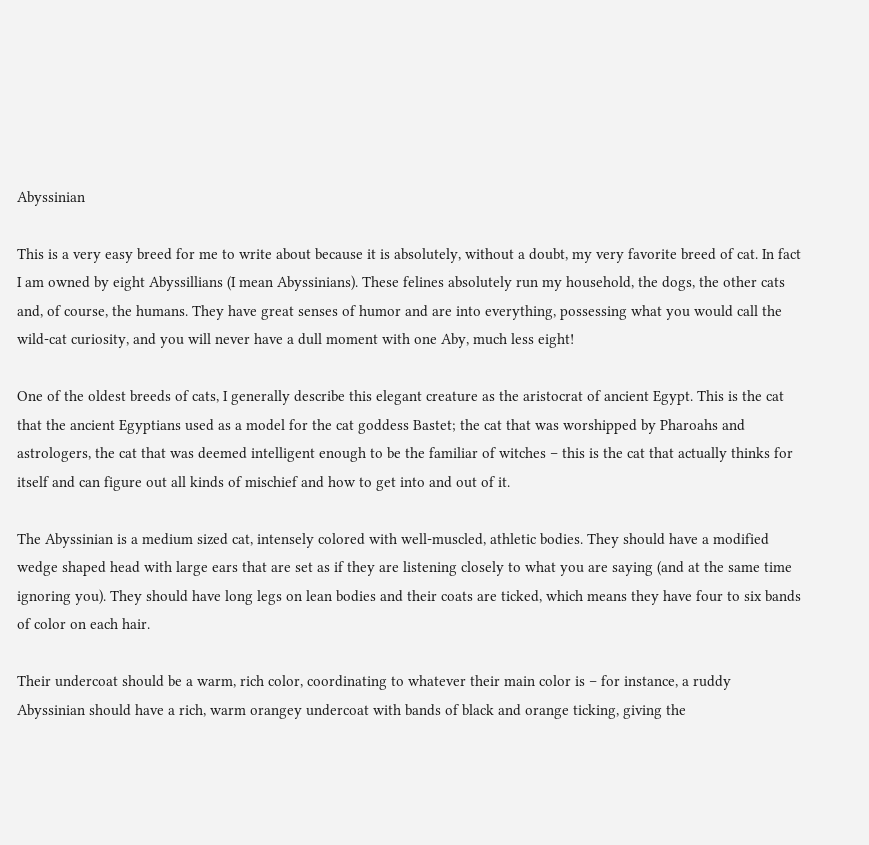Abyssinian

This is a very easy breed for me to write about because it is absolutely, without a doubt, my very favorite breed of cat. In fact I am owned by eight Abyssillians (I mean Abyssinians). These felines absolutely run my household, the dogs, the other cats and, of course, the humans. They have great senses of humor and are into everything, possessing what you would call the wild-cat curiosity, and you will never have a dull moment with one Aby, much less eight!

One of the oldest breeds of cats, I generally describe this elegant creature as the aristocrat of ancient Egypt. This is the cat that the ancient Egyptians used as a model for the cat goddess Bastet; the cat that was worshipped by Pharoahs and astrologers, the cat that was deemed intelligent enough to be the familiar of witches – this is the cat that actually thinks for itself and can figure out all kinds of mischief and how to get into and out of it.

The Abyssinian is a medium sized cat, intensely colored with well-muscled, athletic bodies. They should have a modified wedge shaped head with large ears that are set as if they are listening closely to what you are saying (and at the same time ignoring you). They should have long legs on lean bodies and their coats are ticked, which means they have four to six bands of color on each hair.

Their undercoat should be a warm, rich color, coordinating to whatever their main color is – for instance, a ruddy Abyssinian should have a rich, warm orangey undercoat with bands of black and orange ticking, giving the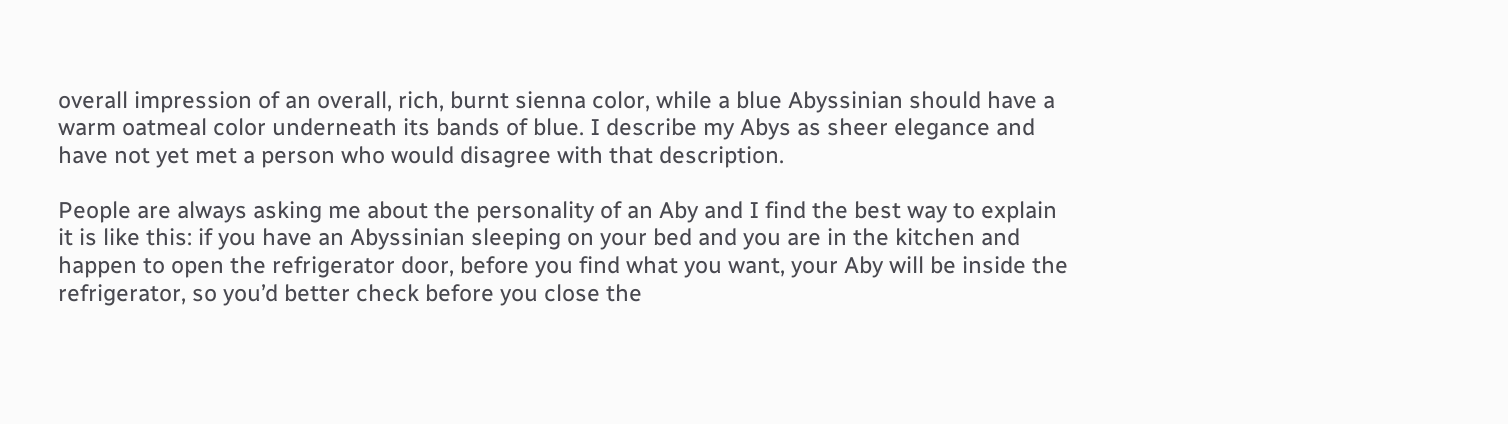overall impression of an overall, rich, burnt sienna color, while a blue Abyssinian should have a warm oatmeal color underneath its bands of blue. I describe my Abys as sheer elegance and have not yet met a person who would disagree with that description.

People are always asking me about the personality of an Aby and I find the best way to explain it is like this: if you have an Abyssinian sleeping on your bed and you are in the kitchen and happen to open the refrigerator door, before you find what you want, your Aby will be inside the refrigerator, so you’d better check before you close the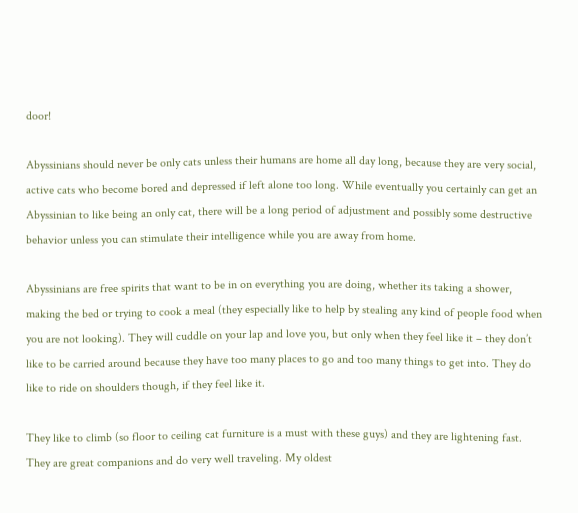door!

Abyssinians should never be only cats unless their humans are home all day long, because they are very social, active cats who become bored and depressed if left alone too long. While eventually you certainly can get an Abyssinian to like being an only cat, there will be a long period of adjustment and possibly some destructive behavior unless you can stimulate their intelligence while you are away from home.

Abyssinians are free spirits that want to be in on everything you are doing, whether its taking a shower, making the bed or trying to cook a meal (they especially like to help by stealing any kind of people food when you are not looking). They will cuddle on your lap and love you, but only when they feel like it – they don’t like to be carried around because they have too many places to go and too many things to get into. They do like to ride on shoulders though, if they feel like it.

They like to climb (so floor to ceiling cat furniture is a must with these guys) and they are lightening fast. They are great companions and do very well traveling. My oldest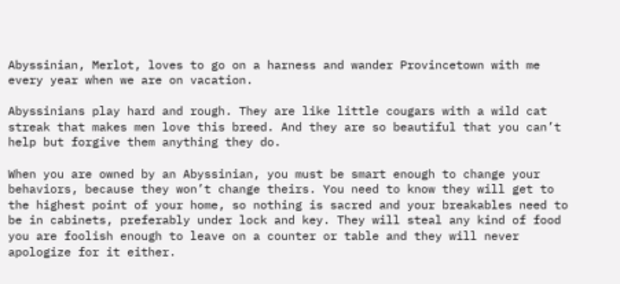Abyssinian, Merlot, loves to go on a harness and wander Provincetown with me every year when we are on vacation.

Abyssinians play hard and rough. They are like little cougars with a wild cat streak that makes men love this breed. And they are so beautiful that you can’t help but forgive them anything they do.

When you are owned by an Abyssinian, you must be smart enough to change your behaviors, because they won’t change theirs. You need to know they will get to the highest point of your home, so nothing is sacred and your breakables need to be in cabinets, preferably under lock and key. They will steal any kind of food you are foolish enough to leave on a counter or table and they will never apologize for it either.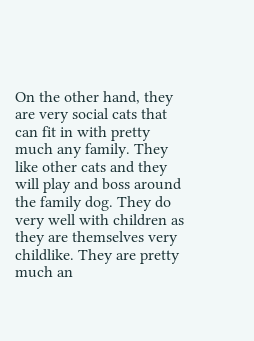On the other hand, they are very social cats that can fit in with pretty much any family. They like other cats and they will play and boss around the family dog. They do very well with children as they are themselves very childlike. They are pretty much an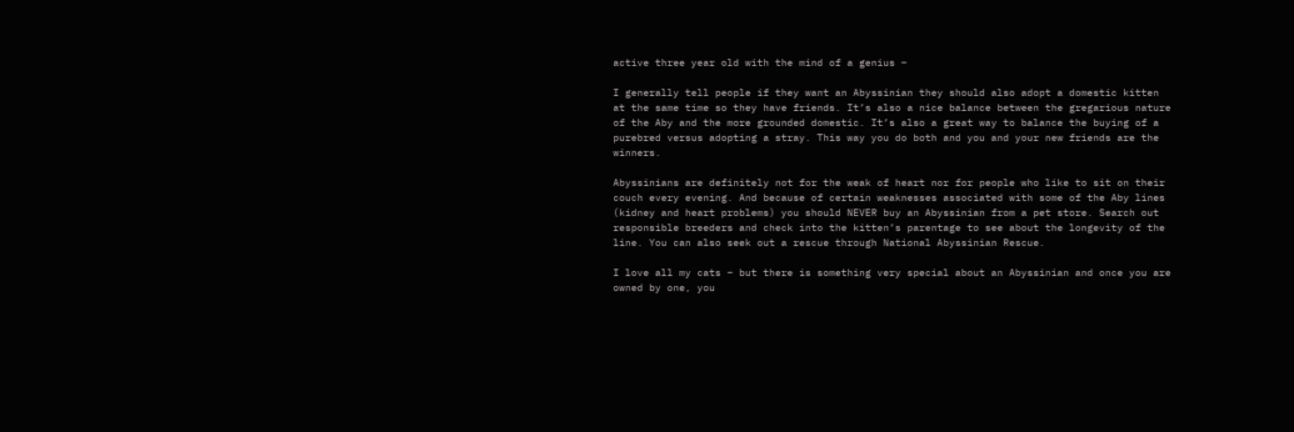active three year old with the mind of a genius –

I generally tell people if they want an Abyssinian they should also adopt a domestic kitten at the same time so they have friends. It’s also a nice balance between the gregarious nature of the Aby and the more grounded domestic. It’s also a great way to balance the buying of a purebred versus adopting a stray. This way you do both and you and your new friends are the winners.

Abyssinians are definitely not for the weak of heart nor for people who like to sit on their couch every evening. And because of certain weaknesses associated with some of the Aby lines (kidney and heart problems) you should NEVER buy an Abyssinian from a pet store. Search out responsible breeders and check into the kitten’s parentage to see about the longevity of the line. You can also seek out a rescue through National Abyssinian Rescue.

I love all my cats – but there is something very special about an Abyssinian and once you are owned by one, you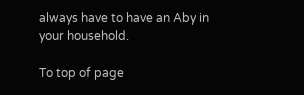always have to have an Aby in your household.

To top of page